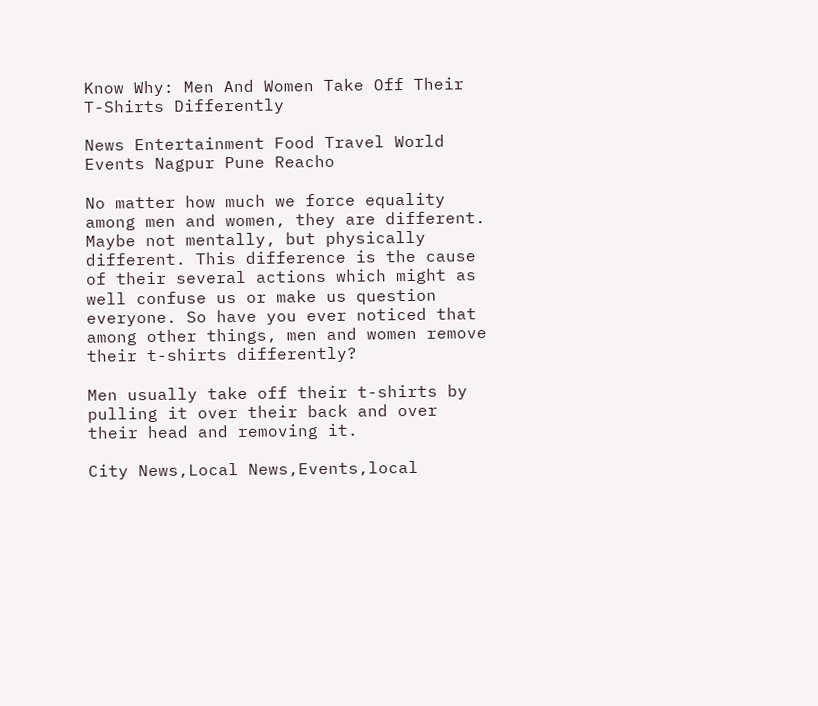Know Why: Men And Women Take Off Their T-Shirts Differently

News Entertainment Food Travel World Events Nagpur Pune Reacho

No matter how much we force equality among men and women, they are different. Maybe not mentally, but physically different. This difference is the cause of their several actions which might as well confuse us or make us question everyone. So have you ever noticed that among other things, men and women remove their t-shirts differently?

Men usually take off their t-shirts by pulling it over their back and over their head and removing it.

City News,Local News,Events,local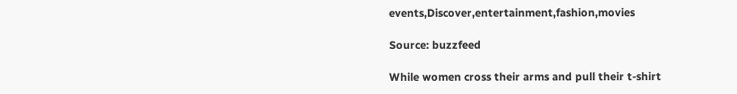events,Discover,entertainment,fashion,movies

Source: buzzfeed

While women cross their arms and pull their t-shirt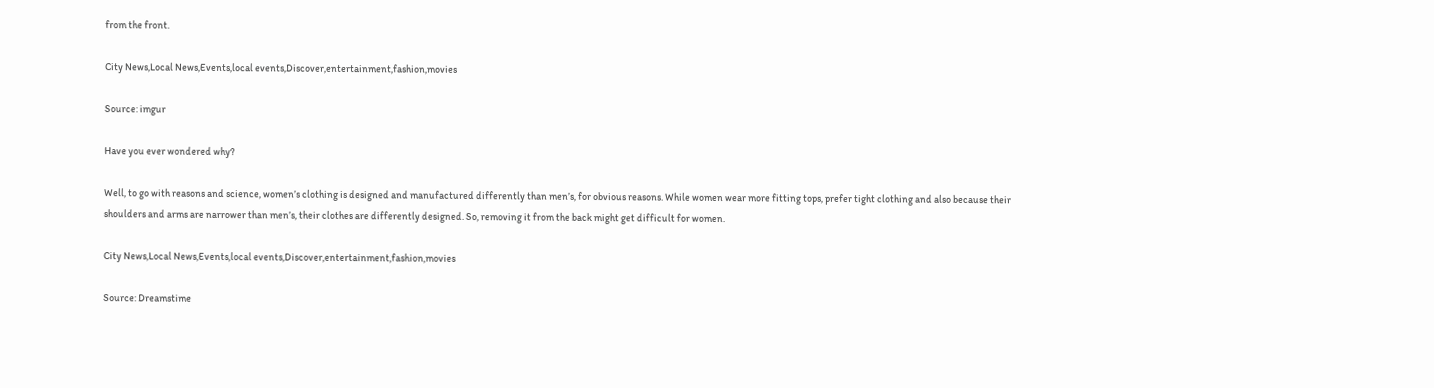from the front.

City News,Local News,Events,local events,Discover,entertainment,fashion,movies

Source: imgur

Have you ever wondered why?

Well, to go with reasons and science, women’s clothing is designed and manufactured differently than men’s, for obvious reasons. While women wear more fitting tops, prefer tight clothing and also because their shoulders and arms are narrower than men’s, their clothes are differently designed. So, removing it from the back might get difficult for women.

City News,Local News,Events,local events,Discover,entertainment,fashion,movies

Source: Dreamstime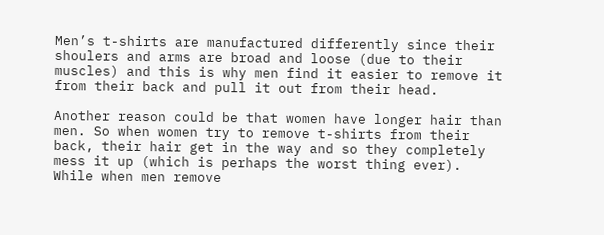Men’s t-shirts are manufactured differently since their shoulers and arms are broad and loose (due to their muscles) and this is why men find it easier to remove it from their back and pull it out from their head.

Another reason could be that women have longer hair than men. So when women try to remove t-shirts from their back, their hair get in the way and so they completely mess it up (which is perhaps the worst thing ever). While when men remove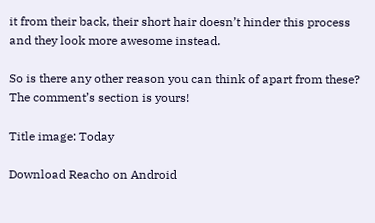it from their back, their short hair doesn’t hinder this process and they look more awesome instead.

So is there any other reason you can think of apart from these? The comment’s section is yours!

Title image: Today

Download Reacho on Android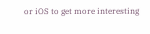or iOS to get more interesting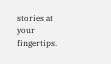stories at your fingertips.